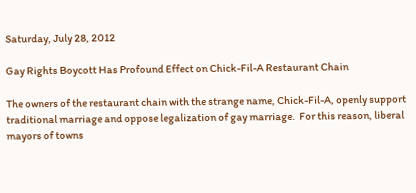Saturday, July 28, 2012

Gay Rights Boycott Has Profound Effect on Chick-Fil-A Restaurant Chain

The owners of the restaurant chain with the strange name, Chick-Fil-A, openly support traditional marriage and oppose legalization of gay marriage.  For this reason, liberal mayors of towns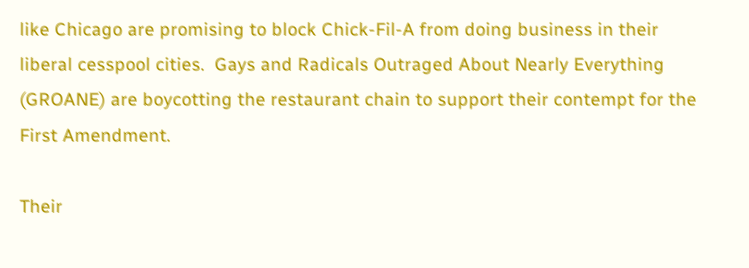like Chicago are promising to block Chick-Fil-A from doing business in their liberal cesspool cities.  Gays and Radicals Outraged About Nearly Everything (GROANE) are boycotting the restaurant chain to support their contempt for the First Amendment.

Their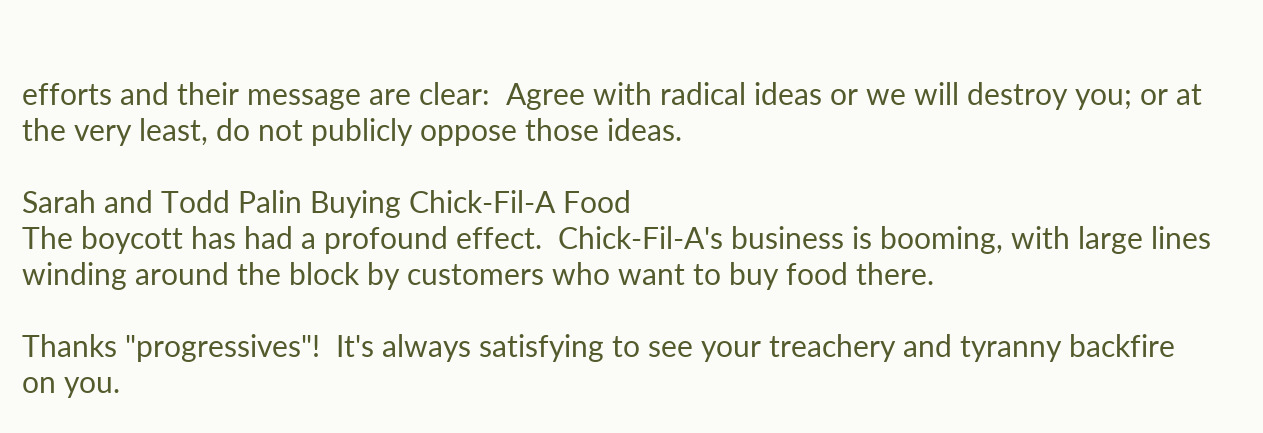efforts and their message are clear:  Agree with radical ideas or we will destroy you; or at the very least, do not publicly oppose those ideas.

Sarah and Todd Palin Buying Chick-Fil-A Food
The boycott has had a profound effect.  Chick-Fil-A's business is booming, with large lines winding around the block by customers who want to buy food there.

Thanks "progressives"!  It's always satisfying to see your treachery and tyranny backfire on you.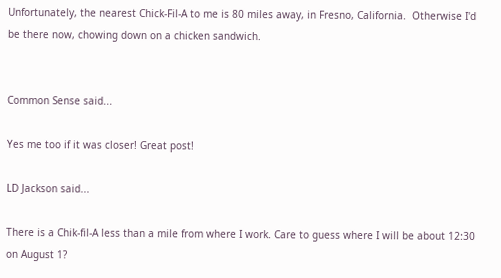Unfortunately, the nearest Chick-Fil-A to me is 80 miles away, in Fresno, California.  Otherwise I'd be there now, chowing down on a chicken sandwich.


Common Sense said...

Yes me too if it was closer! Great post!

LD Jackson said...

There is a Chik-fil-A less than a mile from where I work. Care to guess where I will be about 12:30 on August 1?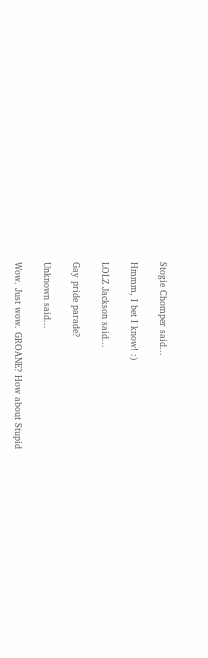Stogie Chomper said...

Hmmm, I bet I know! :)

LOLZ Jackson said...

Gay pride parade?

Unknown said...

Wow. Just wow. GROANE? How about Stupid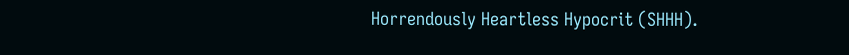Horrendously Heartless Hypocrit (SHHH).